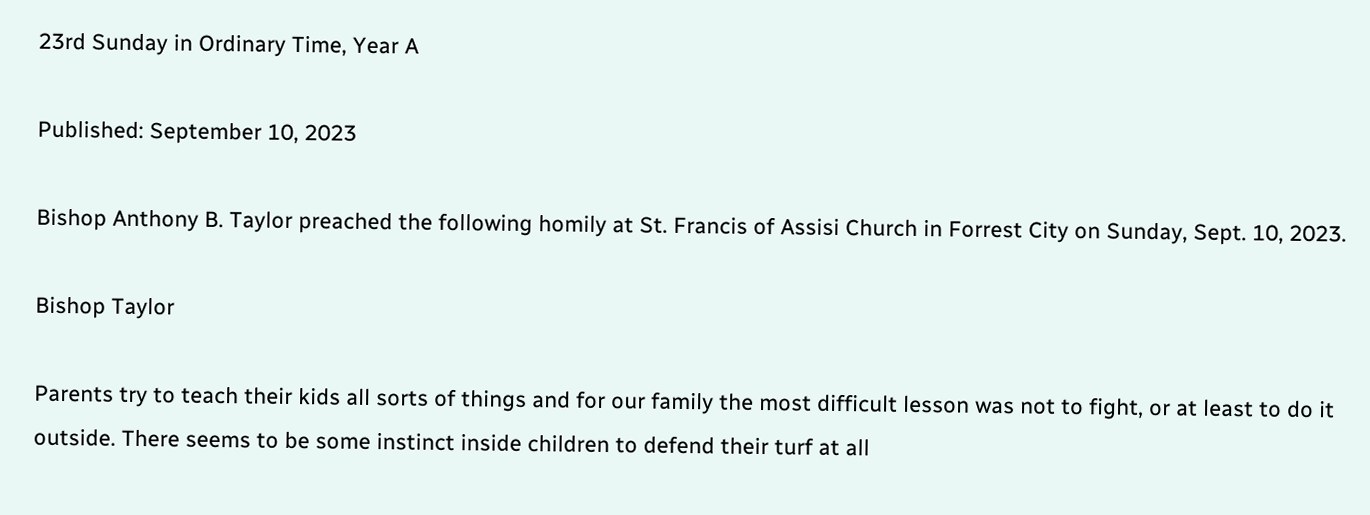23rd Sunday in Ordinary Time, Year A

Published: September 10, 2023

Bishop Anthony B. Taylor preached the following homily at St. Francis of Assisi Church in Forrest City on Sunday, Sept. 10, 2023.

Bishop Taylor

Parents try to teach their kids all sorts of things and for our family the most difficult lesson was not to fight, or at least to do it outside. There seems to be some instinct inside children to defend their turf at all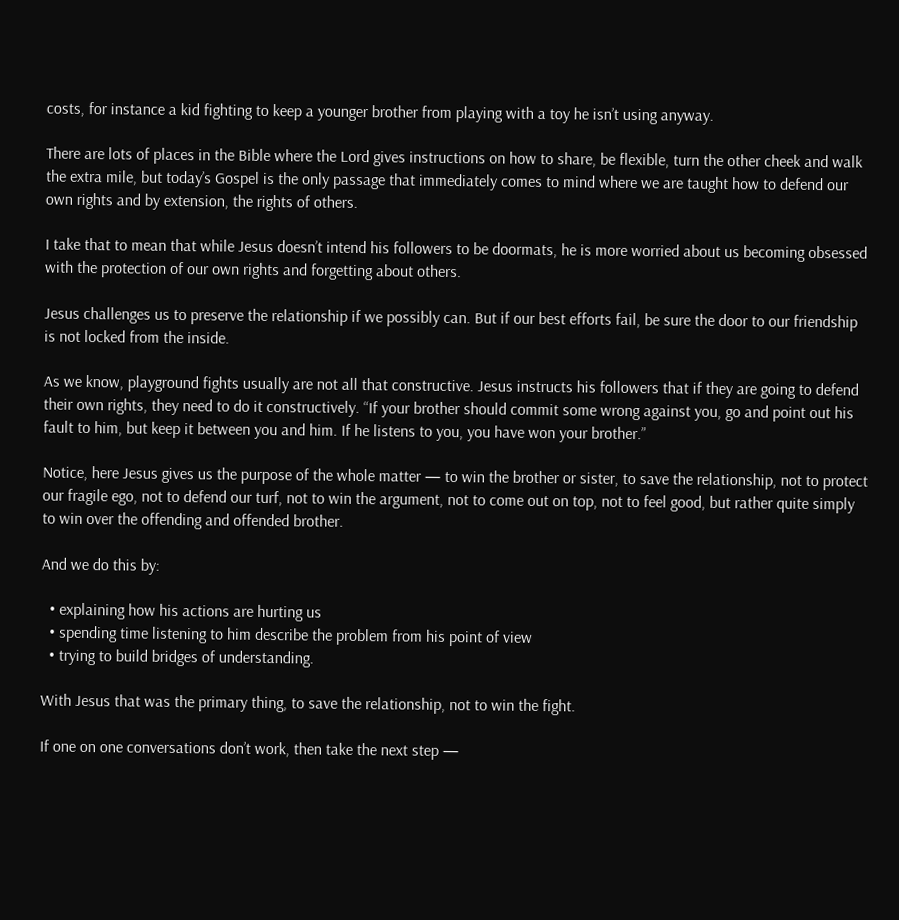costs, for instance a kid fighting to keep a younger brother from playing with a toy he isn’t using anyway.

There are lots of places in the Bible where the Lord gives instructions on how to share, be flexible, turn the other cheek and walk the extra mile, but today’s Gospel is the only passage that immediately comes to mind where we are taught how to defend our own rights and by extension, the rights of others.

I take that to mean that while Jesus doesn’t intend his followers to be doormats, he is more worried about us becoming obsessed with the protection of our own rights and forgetting about others.

Jesus challenges us to preserve the relationship if we possibly can. But if our best efforts fail, be sure the door to our friendship is not locked from the inside.

As we know, playground fights usually are not all that constructive. Jesus instructs his followers that if they are going to defend their own rights, they need to do it constructively. “If your brother should commit some wrong against you, go and point out his fault to him, but keep it between you and him. If he listens to you, you have won your brother.”

Notice, here Jesus gives us the purpose of the whole matter — to win the brother or sister, to save the relationship, not to protect our fragile ego, not to defend our turf, not to win the argument, not to come out on top, not to feel good, but rather quite simply to win over the offending and offended brother.

And we do this by:

  • explaining how his actions are hurting us
  • spending time listening to him describe the problem from his point of view
  • trying to build bridges of understanding.

With Jesus that was the primary thing, to save the relationship, not to win the fight.

If one on one conversations don’t work, then take the next step —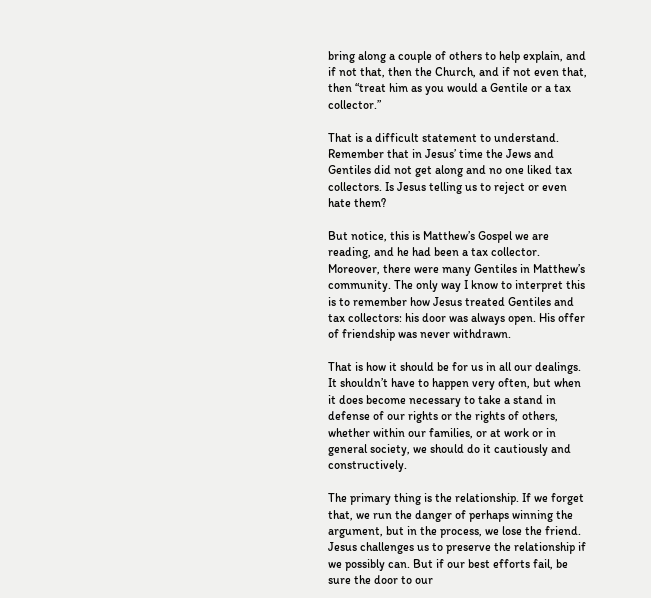bring along a couple of others to help explain, and if not that, then the Church, and if not even that, then “treat him as you would a Gentile or a tax collector.”

That is a difficult statement to understand. Remember that in Jesus’ time the Jews and Gentiles did not get along and no one liked tax collectors. Is Jesus telling us to reject or even hate them?

But notice, this is Matthew’s Gospel we are reading, and he had been a tax collector. Moreover, there were many Gentiles in Matthew’s community. The only way I know to interpret this is to remember how Jesus treated Gentiles and tax collectors: his door was always open. His offer of friendship was never withdrawn.

That is how it should be for us in all our dealings. It shouldn’t have to happen very often, but when it does become necessary to take a stand in defense of our rights or the rights of others, whether within our families, or at work or in general society, we should do it cautiously and constructively.

The primary thing is the relationship. If we forget that, we run the danger of perhaps winning the argument, but in the process, we lose the friend. Jesus challenges us to preserve the relationship if we possibly can. But if our best efforts fail, be sure the door to our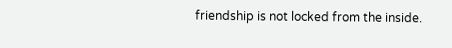friendship is not locked from the inside.